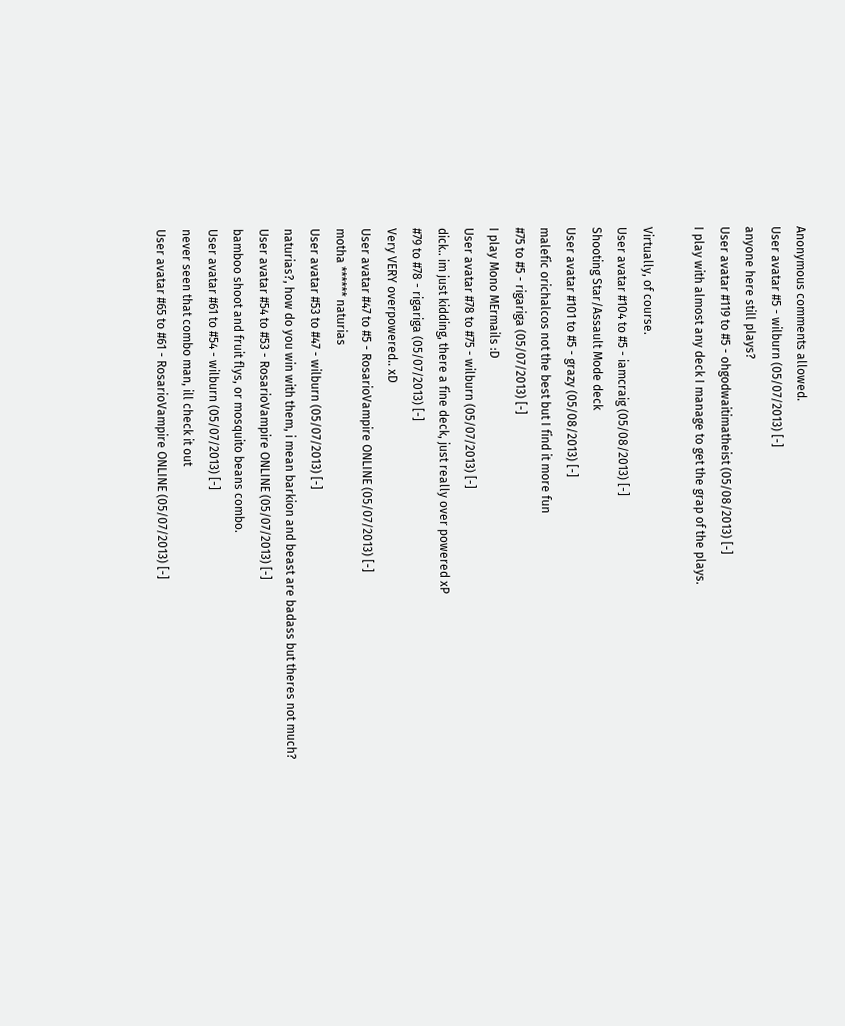Anonymous comments allowed.
User avatar #5 - wilburn (05/07/2013) [-]
anyone here still plays?
User avatar #119 to #5 - ohgodwaitimatheist (05/08/2013) [-]
I play with almost any deck I manage to get the grap of the plays.

Virtually, of course.
User avatar #104 to #5 - iamcraig (05/08/2013) [-]
Shooting Star/Assault Mode deck
User avatar #101 to #5 - grazy (05/08/2013) [-]
malefic orichalcos not the best but I find it more fun
#75 to #5 - rigariga (05/07/2013) [-]
I play Mono MErmails :D
User avatar #78 to #75 - wilburn (05/07/2013) [-]
dick.. im just kidding, there a fine deck, just really over powered xP
#79 to #78 - rigariga (05/07/2013) [-]
Very VERY overpowered.. xD
User avatar #47 to #5 - RosarioVampire ONLINE (05/07/2013) [-]
motha ****** naturias
User avatar #53 to #47 - wilburn (05/07/2013) [-]
naturias?, how do you win with them, i mean barkion and beast are badass but theres not much?
User avatar #54 to #53 - RosarioVampire ONLINE (05/07/2013) [-]
bamboo shoot and fruit flys, or mosquito beans combo.
User avatar #61 to #54 - wilburn (05/07/2013) [-]
never seen that combo man, ill check it out
User avatar #65 to #61 - RosarioVampire ONLINE (05/07/2013) [-]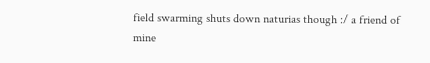field swarming shuts down naturias though :/ a friend of mine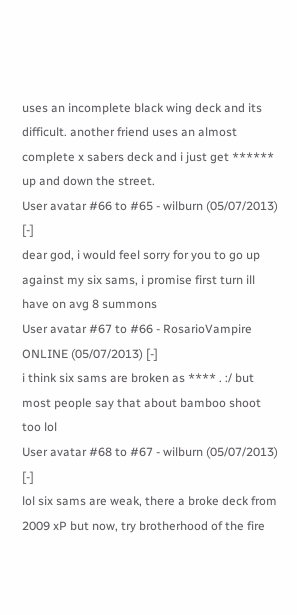uses an incomplete black wing deck and its difficult. another friend uses an almost complete x sabers deck and i just get ****** up and down the street.
User avatar #66 to #65 - wilburn (05/07/2013) [-]
dear god, i would feel sorry for you to go up against my six sams, i promise first turn ill have on avg 8 summons
User avatar #67 to #66 - RosarioVampire ONLINE (05/07/2013) [-]
i think six sams are broken as **** . :/ but most people say that about bamboo shoot too lol
User avatar #68 to #67 - wilburn (05/07/2013) [-]
lol six sams are weak, there a broke deck from 2009 xP but now, try brotherhood of the fire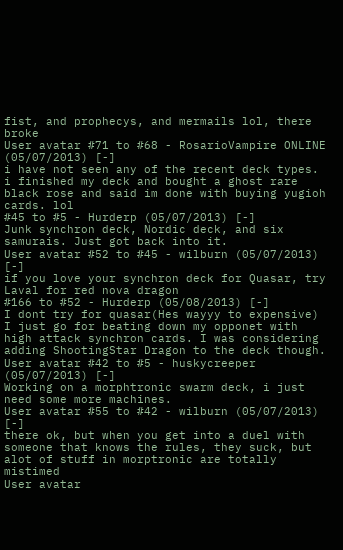fist, and prophecys, and mermails lol, there broke
User avatar #71 to #68 - RosarioVampire ONLINE (05/07/2013) [-]
i have not seen any of the recent deck types. i finished my deck and bought a ghost rare black rose and said im done with buying yugioh cards. lol
#45 to #5 - Hurderp (05/07/2013) [-]
Junk synchron deck, Nordic deck, and six samurais. Just got back into it.
User avatar #52 to #45 - wilburn (05/07/2013) [-]
if you love your synchron deck for Quasar, try Laval for red nova dragon
#166 to #52 - Hurderp (05/08/2013) [-]
I dont try for quasar(Hes wayyy to expensive) I just go for beating down my opponet with high attack synchron cards. I was considering adding ShootingStar Dragon to the deck though.
User avatar #42 to #5 - huskycreeper (05/07/2013) [-]
Working on a morphtronic swarm deck, i just need some more machines.
User avatar #55 to #42 - wilburn (05/07/2013) [-]
there ok, but when you get into a duel with someone that knows the rules, they suck, but alot of stuff in morptronic are totally mistimed
User avatar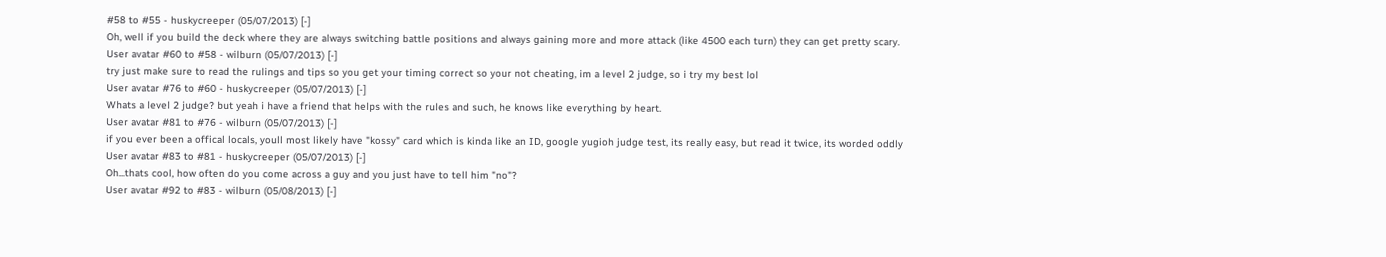#58 to #55 - huskycreeper (05/07/2013) [-]
Oh, well if you build the deck where they are always switching battle positions and always gaining more and more attack (like 4500 each turn) they can get pretty scary.
User avatar #60 to #58 - wilburn (05/07/2013) [-]
try just make sure to read the rulings and tips so you get your timing correct so your not cheating, im a level 2 judge, so i try my best lol
User avatar #76 to #60 - huskycreeper (05/07/2013) [-]
Whats a level 2 judge? but yeah i have a friend that helps with the rules and such, he knows like everything by heart.
User avatar #81 to #76 - wilburn (05/07/2013) [-]
if you ever been a offical locals, youll most likely have "kossy" card which is kinda like an ID, google yugioh judge test, its really easy, but read it twice, its worded oddly
User avatar #83 to #81 - huskycreeper (05/07/2013) [-]
Oh...thats cool, how often do you come across a guy and you just have to tell him "no"?
User avatar #92 to #83 - wilburn (05/08/2013) [-]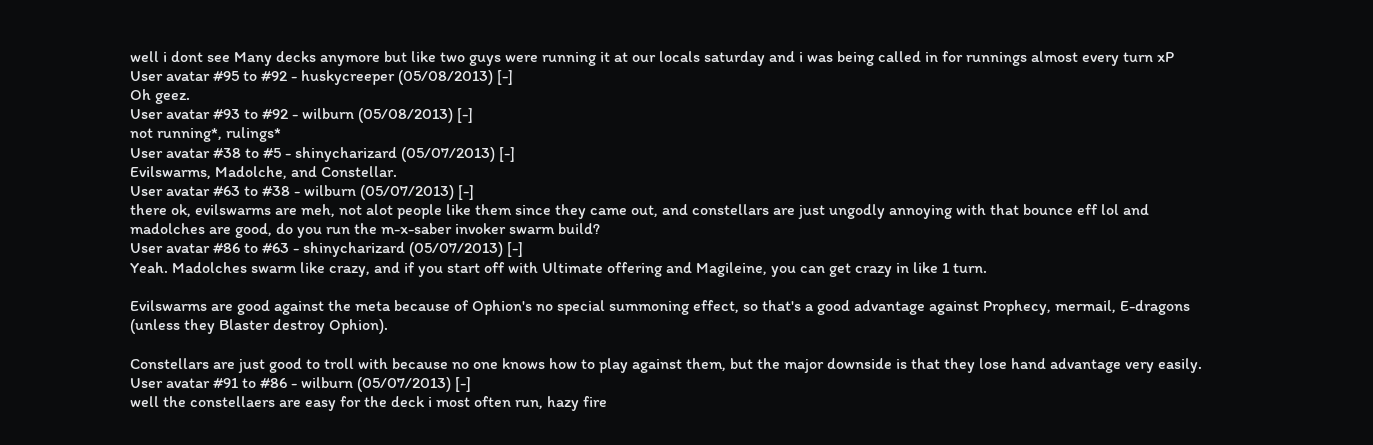well i dont see Many decks anymore but like two guys were running it at our locals saturday and i was being called in for runnings almost every turn xP
User avatar #95 to #92 - huskycreeper (05/08/2013) [-]
Oh geez.
User avatar #93 to #92 - wilburn (05/08/2013) [-]
not running*, rulings*
User avatar #38 to #5 - shinycharizard (05/07/2013) [-]
Evilswarms, Madolche, and Constellar.
User avatar #63 to #38 - wilburn (05/07/2013) [-]
there ok, evilswarms are meh, not alot people like them since they came out, and constellars are just ungodly annoying with that bounce eff lol and madolches are good, do you run the m-x-saber invoker swarm build?
User avatar #86 to #63 - shinycharizard (05/07/2013) [-]
Yeah. Madolches swarm like crazy, and if you start off with Ultimate offering and Magileine, you can get crazy in like 1 turn.

Evilswarms are good against the meta because of Ophion's no special summoning effect, so that's a good advantage against Prophecy, mermail, E-dragons (unless they Blaster destroy Ophion).

Constellars are just good to troll with because no one knows how to play against them, but the major downside is that they lose hand advantage very easily.
User avatar #91 to #86 - wilburn (05/07/2013) [-]
well the constellaers are easy for the deck i most often run, hazy fire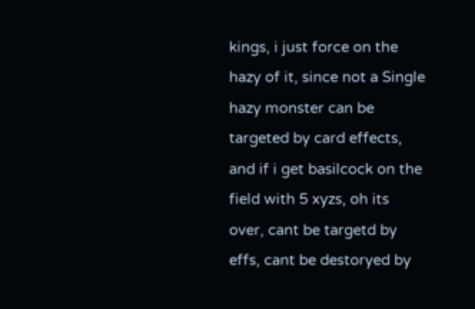kings, i just force on the hazy of it, since not a Single hazy monster can be targeted by card effects, and if i get basilcock on the field with 5 xyzs, oh its over, cant be targetd by effs, cant be destoryed by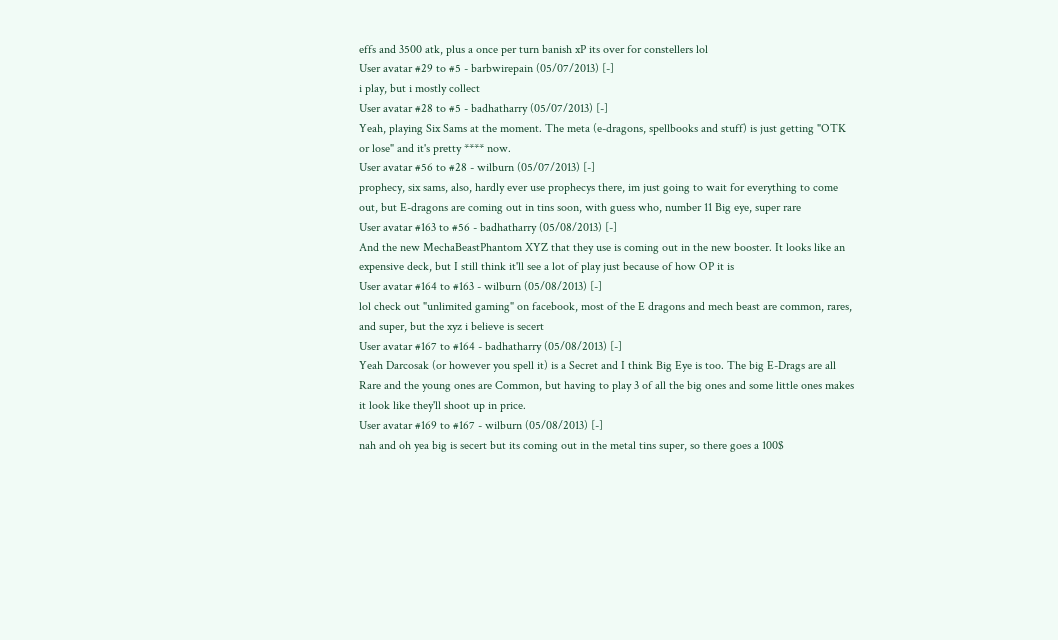effs and 3500 atk, plus a once per turn banish xP its over for constellers lol
User avatar #29 to #5 - barbwirepain (05/07/2013) [-]
i play, but i mostly collect
User avatar #28 to #5 - badhatharry (05/07/2013) [-]
Yeah, playing Six Sams at the moment. The meta (e-dragons, spellbooks and stuff) is just getting "OTK or lose" and it's pretty **** now.
User avatar #56 to #28 - wilburn (05/07/2013) [-]
prophecy, six sams, also, hardly ever use prophecys there, im just going to wait for everything to come out, but E-dragons are coming out in tins soon, with guess who, number 11 Big eye, super rare
User avatar #163 to #56 - badhatharry (05/08/2013) [-]
And the new MechaBeastPhantom XYZ that they use is coming out in the new booster. It looks like an expensive deck, but I still think it'll see a lot of play just because of how OP it is
User avatar #164 to #163 - wilburn (05/08/2013) [-]
lol check out "unlimited gaming" on facebook, most of the E dragons and mech beast are common, rares, and super, but the xyz i believe is secert
User avatar #167 to #164 - badhatharry (05/08/2013) [-]
Yeah Darcosak (or however you spell it) is a Secret and I think Big Eye is too. The big E-Drags are all Rare and the young ones are Common, but having to play 3 of all the big ones and some little ones makes it look like they'll shoot up in price.
User avatar #169 to #167 - wilburn (05/08/2013) [-]
nah and oh yea big is secert but its coming out in the metal tins super, so there goes a 100$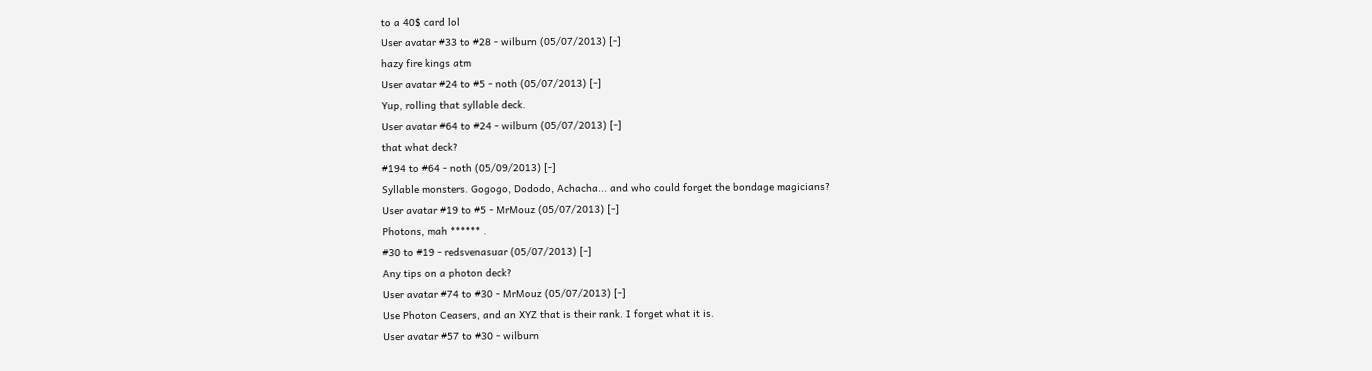to a 40$ card lol
User avatar #33 to #28 - wilburn (05/07/2013) [-]
hazy fire kings atm
User avatar #24 to #5 - noth (05/07/2013) [-]
Yup, rolling that syllable deck.
User avatar #64 to #24 - wilburn (05/07/2013) [-]
that what deck?
#194 to #64 - noth (05/09/2013) [-]
Syllable monsters. Gogogo, Dododo, Achacha... and who could forget the bondage magicians?
User avatar #19 to #5 - MrMouz (05/07/2013) [-]
Photons, mah ****** .
#30 to #19 - redsvenasuar (05/07/2013) [-]
Any tips on a photon deck?
User avatar #74 to #30 - MrMouz (05/07/2013) [-]
Use Photon Ceasers, and an XYZ that is their rank. I forget what it is.
User avatar #57 to #30 - wilburn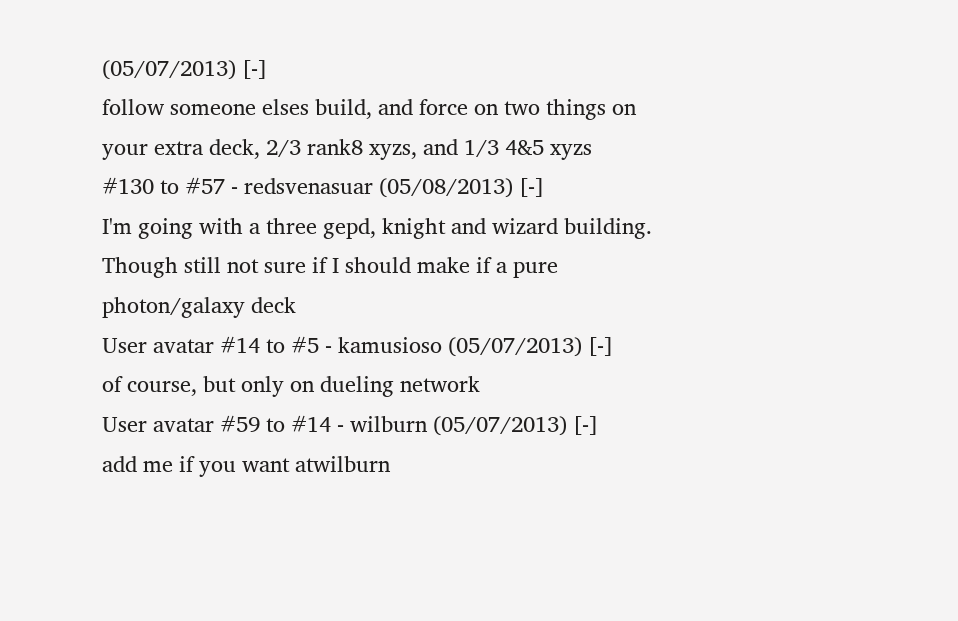(05/07/2013) [-]
follow someone elses build, and force on two things on your extra deck, 2/3 rank8 xyzs, and 1/3 4&5 xyzs
#130 to #57 - redsvenasuar (05/08/2013) [-]
I'm going with a three gepd, knight and wizard building. Though still not sure if I should make if a pure photon/galaxy deck
User avatar #14 to #5 - kamusioso (05/07/2013) [-]
of course, but only on dueling network
User avatar #59 to #14 - wilburn (05/07/2013) [-]
add me if you want atwilburn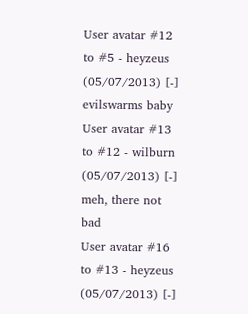User avatar #12 to #5 - heyzeus (05/07/2013) [-]
evilswarms baby
User avatar #13 to #12 - wilburn (05/07/2013) [-]
meh, there not bad
User avatar #16 to #13 - heyzeus (05/07/2013) [-]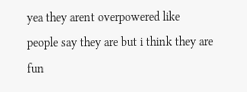yea they arent overpowered like people say they are but i think they are fun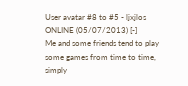User avatar #8 to #5 - ljxjlos ONLINE (05/07/2013) [-]
Me and some friends tend to play some games from time to time, simply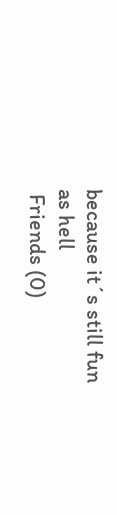because it´s still fun as hell
 Friends (0)